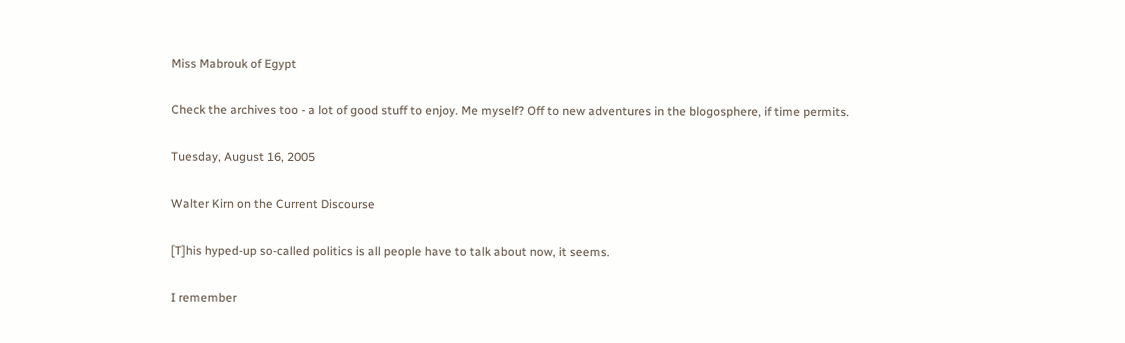Miss Mabrouk of Egypt

Check the archives too - a lot of good stuff to enjoy. Me myself? Off to new adventures in the blogosphere, if time permits.

Tuesday, August 16, 2005

Walter Kirn on the Current Discourse

[T]his hyped-up so-called politics is all people have to talk about now, it seems.

I remember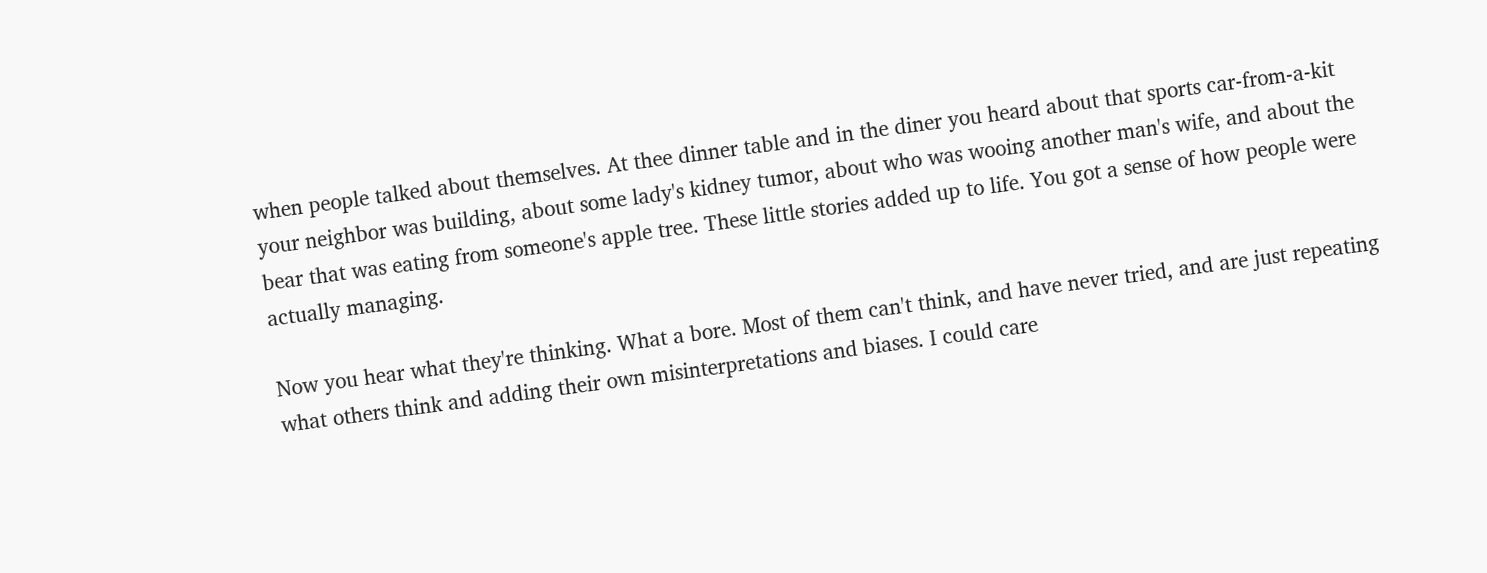when people talked about themselves. At thee dinner table and in the diner you heard about that sports car-from-a-kit your neighbor was building, about some lady's kidney tumor, about who was wooing another man's wife, and about the bear that was eating from someone's apple tree. These little stories added up to life. You got a sense of how people were actually managing.

Now you hear what they're thinking. What a bore. Most of them can't think, and have never tried, and are just repeating what others think and adding their own misinterpretations and biases. I could care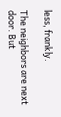less, frankly.

The neighbors are next door. But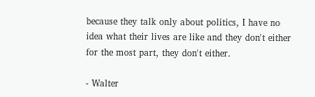because they talk only about politics, I have no idea what their lives are like and they don't either for the most part, they don't either.

- Walter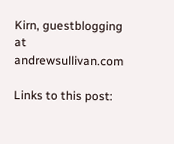Kirn, guestblogging at andrewsullivan.com

Links to this post: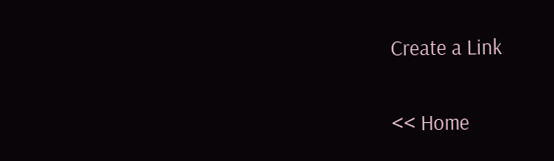Create a Link

<< Home